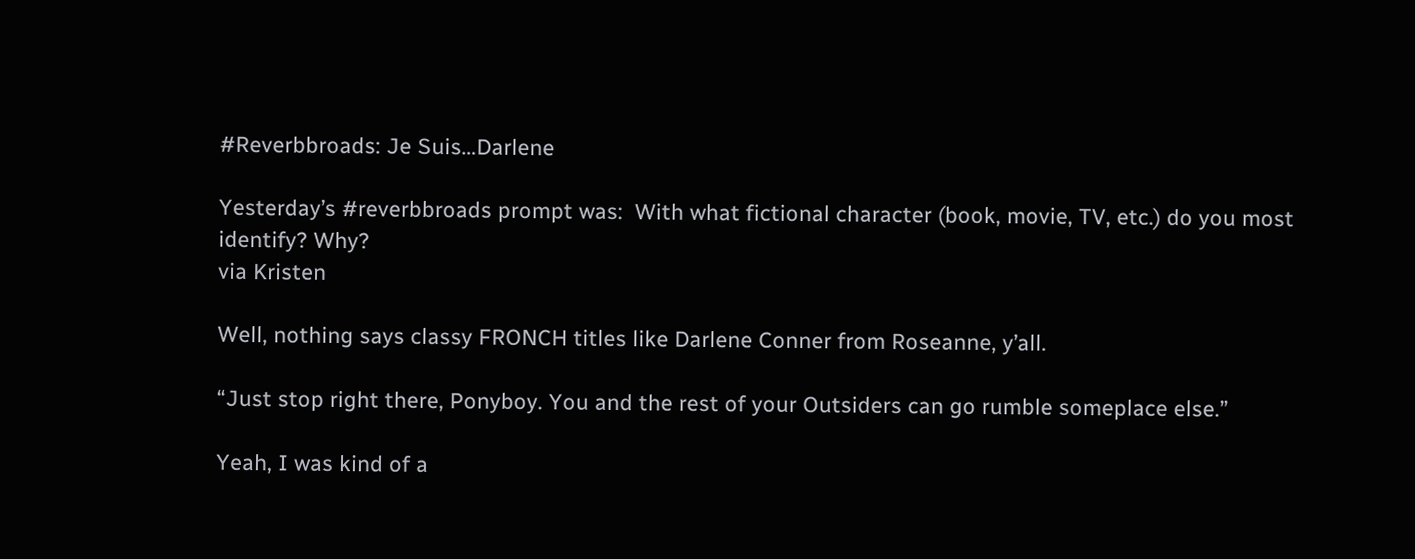#Reverbbroads: Je Suis…Darlene

Yesterday’s #reverbbroads prompt was:  With what fictional character (book, movie, TV, etc.) do you most identify? Why?
via Kristen

Well, nothing says classy FRONCH titles like Darlene Conner from Roseanne, y’all.

“Just stop right there, Ponyboy. You and the rest of your Outsiders can go rumble someplace else.”

Yeah, I was kind of a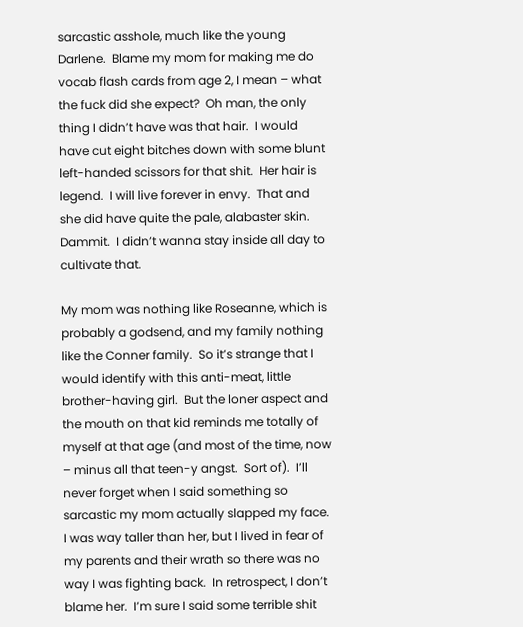sarcastic asshole, much like the young Darlene.  Blame my mom for making me do vocab flash cards from age 2, I mean – what the fuck did she expect?  Oh man, the only thing I didn’t have was that hair.  I would have cut eight bitches down with some blunt left-handed scissors for that shit.  Her hair is legend.  I will live forever in envy.  That and she did have quite the pale, alabaster skin.  Dammit.  I didn’t wanna stay inside all day to cultivate that.

My mom was nothing like Roseanne, which is probably a godsend, and my family nothing like the Conner family.  So it’s strange that I would identify with this anti-meat, little brother-having girl.  But the loner aspect and the mouth on that kid reminds me totally of myself at that age (and most of the time, now – minus all that teen-y angst.  Sort of).  I’ll never forget when I said something so sarcastic my mom actually slapped my face.  I was way taller than her, but I lived in fear of my parents and their wrath so there was no way I was fighting back.  In retrospect, I don’t blame her.  I’m sure I said some terrible shit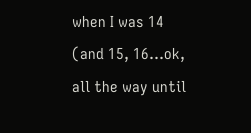when I was 14 (and 15, 16…ok, all the way until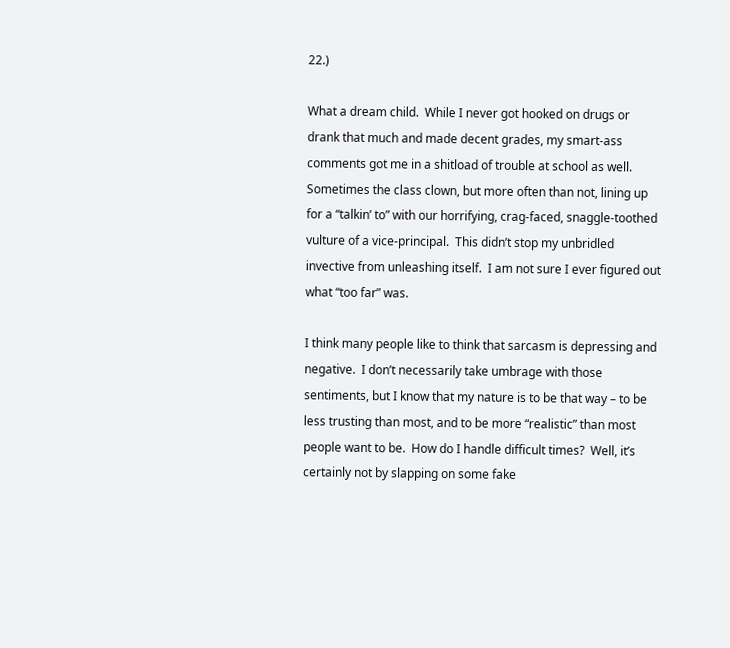22.)

What a dream child.  While I never got hooked on drugs or drank that much and made decent grades, my smart-ass comments got me in a shitload of trouble at school as well.  Sometimes the class clown, but more often than not, lining up for a “talkin’ to” with our horrifying, crag-faced, snaggle-toothed vulture of a vice-principal.  This didn’t stop my unbridled invective from unleashing itself.  I am not sure I ever figured out what “too far” was.

I think many people like to think that sarcasm is depressing and negative.  I don’t necessarily take umbrage with those sentiments, but I know that my nature is to be that way – to be less trusting than most, and to be more “realistic” than most people want to be.  How do I handle difficult times?  Well, it’s certainly not by slapping on some fake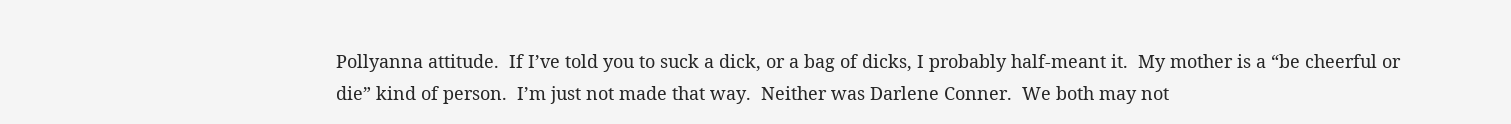Pollyanna attitude.  If I’ve told you to suck a dick, or a bag of dicks, I probably half-meant it.  My mother is a “be cheerful or die” kind of person.  I’m just not made that way.  Neither was Darlene Conner.  We both may not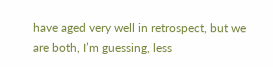have aged very well in retrospect, but we are both, I’m guessing, less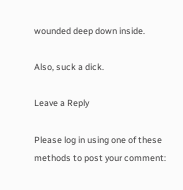wounded deep down inside.

Also, suck a dick.

Leave a Reply

Please log in using one of these methods to post your comment: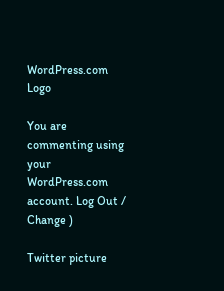WordPress.com Logo

You are commenting using your WordPress.com account. Log Out /  Change )

Twitter picture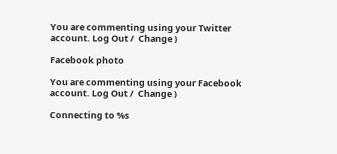You are commenting using your Twitter account. Log Out /  Change )

Facebook photo

You are commenting using your Facebook account. Log Out /  Change )

Connecting to %s